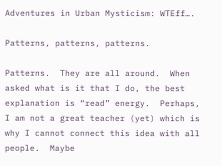Adventures in Urban Mysticism: WTEff….

Patterns, patterns, patterns.

Patterns.  They are all around.  When asked what is it that I do, the best explanation is “read” energy.  Perhaps, I am not a great teacher (yet) which is why I cannot connect this idea with all people.  Maybe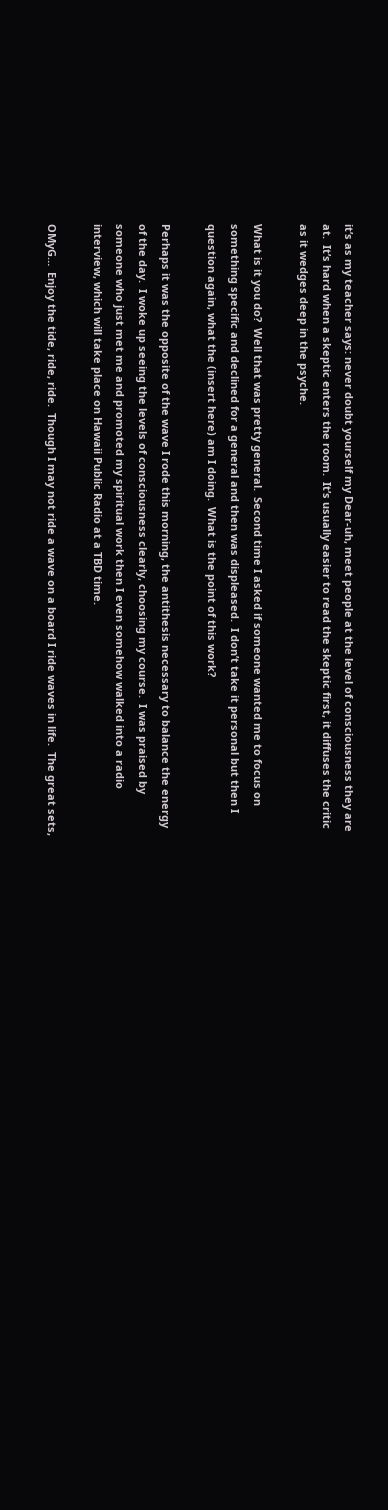it’s as my teacher says: never doubt yourself my Dear-uh, meet people at the level of consciousness they are at.  It’s hard when a skeptic enters the room.  It’s usually easier to read the skeptic first, it diffuses the critic as it wedges deep in the psyche.

What is it you do?  Well that was pretty general.  Second time I asked if someone wanted me to focus on something specific and declined for a general and then was displeased.  I don’t take it personal but then I question again, what the (insert here) am I doing.  What is the point of this work?

Perhaps it was the opposite of the wave I rode this morning, the antithesis necessary to balance the energy of the day.  I woke up seeing the levels of consciousness clearly, choosing my course.  I was praised by someone who just met me and promoted my spiritual work then I even somehow walked into a radio interview, which will take place on Hawaii Public Radio at a TBD time.

OMyG…  Enjoy the tide, ride, ride.  Though I may not ride a wave on a board I ride waves in life.  The great sets,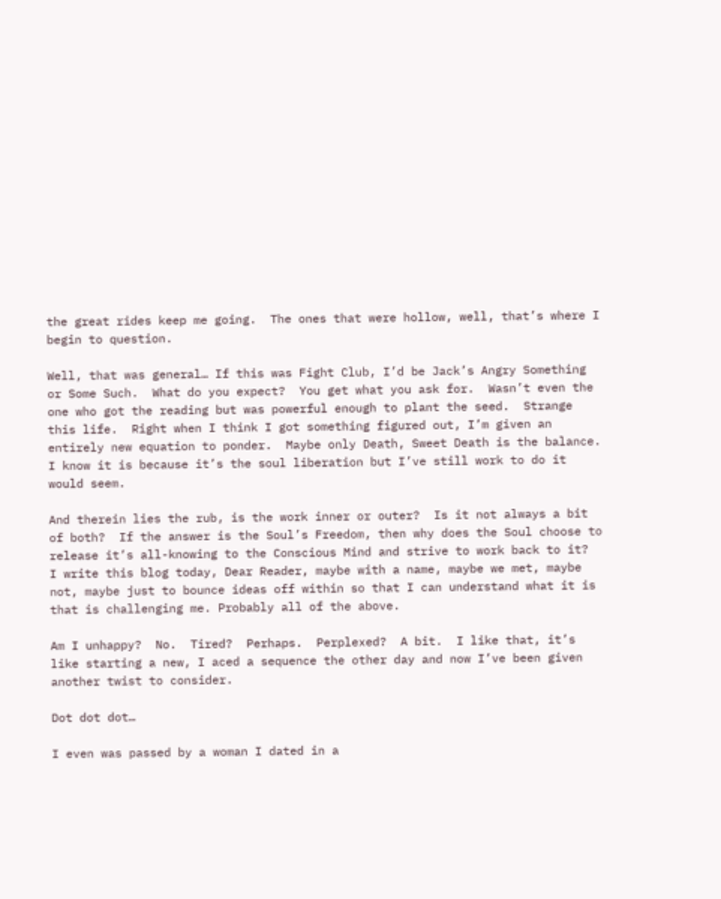the great rides keep me going.  The ones that were hollow, well, that’s where I begin to question.

Well, that was general… If this was Fight Club, I’d be Jack’s Angry Something or Some Such.  What do you expect?  You get what you ask for.  Wasn’t even the one who got the reading but was powerful enough to plant the seed.  Strange this life.  Right when I think I got something figured out, I’m given an entirely new equation to ponder.  Maybe only Death, Sweet Death is the balance.  I know it is because it’s the soul liberation but I’ve still work to do it would seem.

And therein lies the rub, is the work inner or outer?  Is it not always a bit of both?  If the answer is the Soul’s Freedom, then why does the Soul choose to release it’s all-knowing to the Conscious Mind and strive to work back to it?  I write this blog today, Dear Reader, maybe with a name, maybe we met, maybe not, maybe just to bounce ideas off within so that I can understand what it is that is challenging me. Probably all of the above.

Am I unhappy?  No.  Tired?  Perhaps.  Perplexed?  A bit.  I like that, it’s like starting a new, I aced a sequence the other day and now I’ve been given another twist to consider.

Dot dot dot…

I even was passed by a woman I dated in a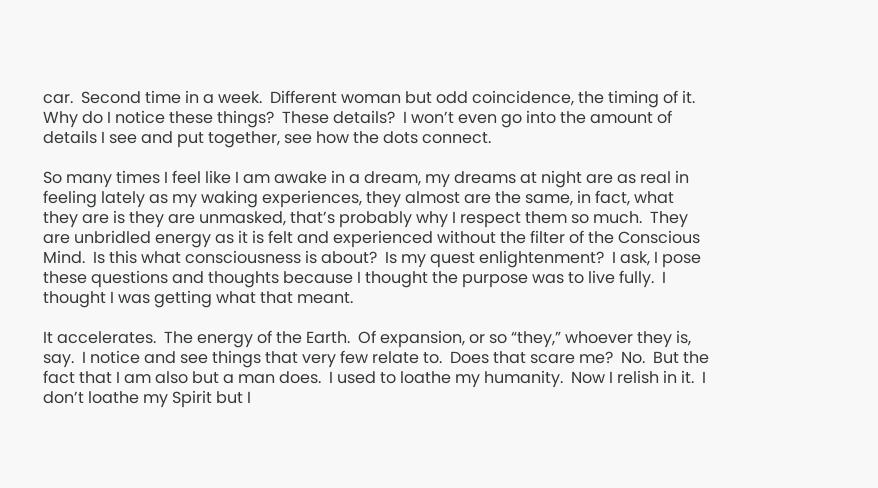car.  Second time in a week.  Different woman but odd coincidence, the timing of it.  Why do I notice these things?  These details?  I won’t even go into the amount of details I see and put together, see how the dots connect.

So many times I feel like I am awake in a dream, my dreams at night are as real in feeling lately as my waking experiences, they almost are the same, in fact, what they are is they are unmasked, that’s probably why I respect them so much.  They are unbridled energy as it is felt and experienced without the filter of the Conscious Mind.  Is this what consciousness is about?  Is my quest enlightenment?  I ask, I pose these questions and thoughts because I thought the purpose was to live fully.  I thought I was getting what that meant.

It accelerates.  The energy of the Earth.  Of expansion, or so “they,” whoever they is, say.  I notice and see things that very few relate to.  Does that scare me?  No.  But the fact that I am also but a man does.  I used to loathe my humanity.  Now I relish in it.  I don’t loathe my Spirit but I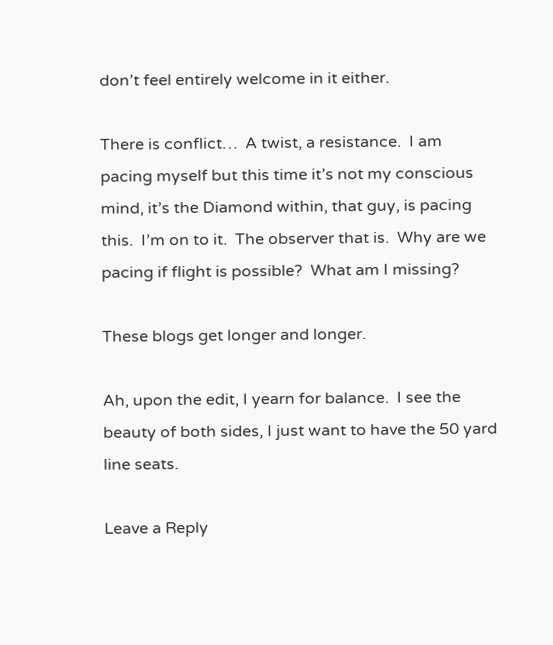don’t feel entirely welcome in it either.

There is conflict…  A twist, a resistance.  I am pacing myself but this time it’s not my conscious mind, it’s the Diamond within, that guy, is pacing this.  I’m on to it.  The observer that is.  Why are we pacing if flight is possible?  What am I missing?

These blogs get longer and longer.

Ah, upon the edit, I yearn for balance.  I see the beauty of both sides, I just want to have the 50 yard line seats.

Leave a Reply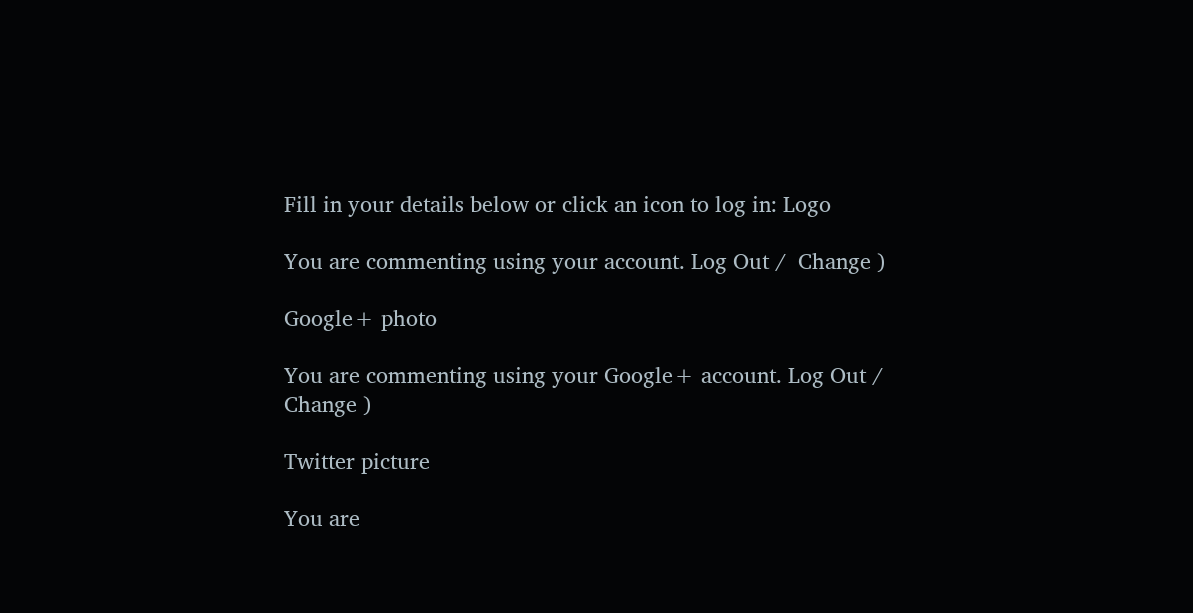Fill in your details below or click an icon to log in: Logo

You are commenting using your account. Log Out /  Change )

Google+ photo

You are commenting using your Google+ account. Log Out /  Change )

Twitter picture

You are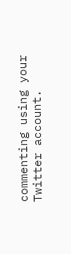commenting using your Twitter account.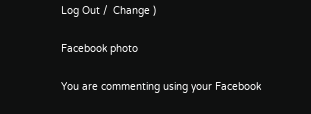Log Out /  Change )

Facebook photo

You are commenting using your Facebook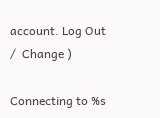account. Log Out /  Change )

Connecting to %s